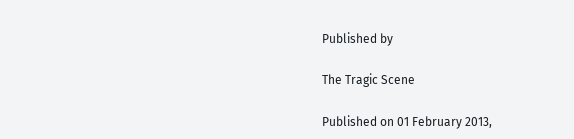Published by

The Tragic Scene

Published on 01 February 2013,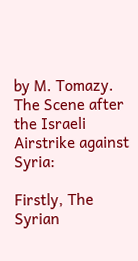by M. Tomazy.
The Scene after the Israeli Airstrike against Syria:

Firstly, The Syrian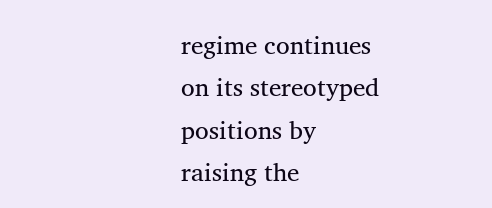regime continues on its stereotyped positions by raising the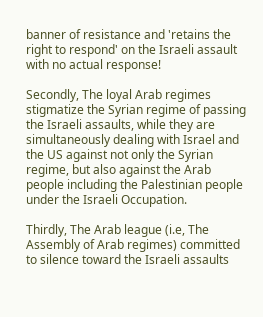banner of resistance and 'retains the right to respond' on the Israeli assault with no actual response!

Secondly, The loyal Arab regimes stigmatize the Syrian regime of passing the Israeli assaults, while they are simultaneously dealing with Israel and the US against not only the Syrian regime, but also against the Arab people including the Palestinian people under the Israeli Occupation.

Thirdly, The Arab league (i.e, The Assembly of Arab regimes) committed to silence toward the Israeli assaults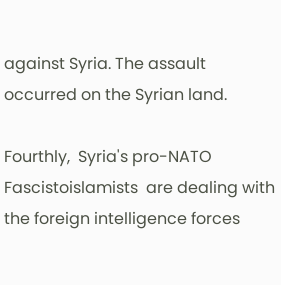against Syria. The assault occurred on the Syrian land.

Fourthly,  Syria's pro-NATO Fascistoislamists  are dealing with the foreign intelligence forces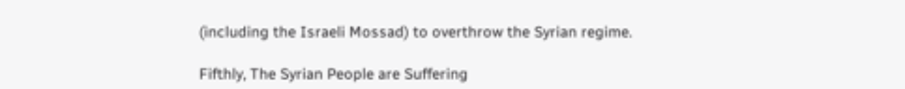(including the Israeli Mossad) to overthrow the Syrian regime.

Fifthly, The Syrian People are Suffering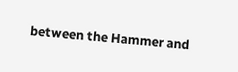between the Hammer and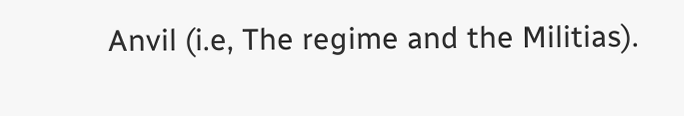Anvil (i.e, The regime and the Militias).